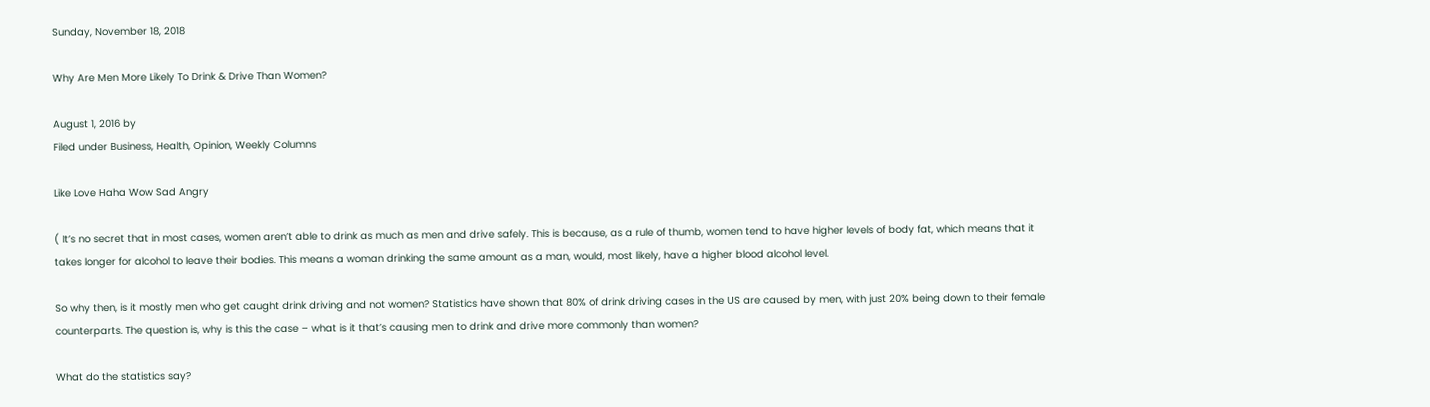Sunday, November 18, 2018

Why Are Men More Likely To Drink & Drive Than Women?

August 1, 2016 by
Filed under Business, Health, Opinion, Weekly Columns

Like Love Haha Wow Sad Angry

( It’s no secret that in most cases, women aren’t able to drink as much as men and drive safely. This is because, as a rule of thumb, women tend to have higher levels of body fat, which means that it takes longer for alcohol to leave their bodies. This means a woman drinking the same amount as a man, would, most likely, have a higher blood alcohol level.

So why then, is it mostly men who get caught drink driving and not women? Statistics have shown that 80% of drink driving cases in the US are caused by men, with just 20% being down to their female counterparts. The question is, why is this the case – what is it that’s causing men to drink and drive more commonly than women?

What do the statistics say?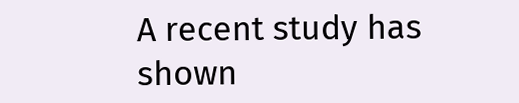A recent study has shown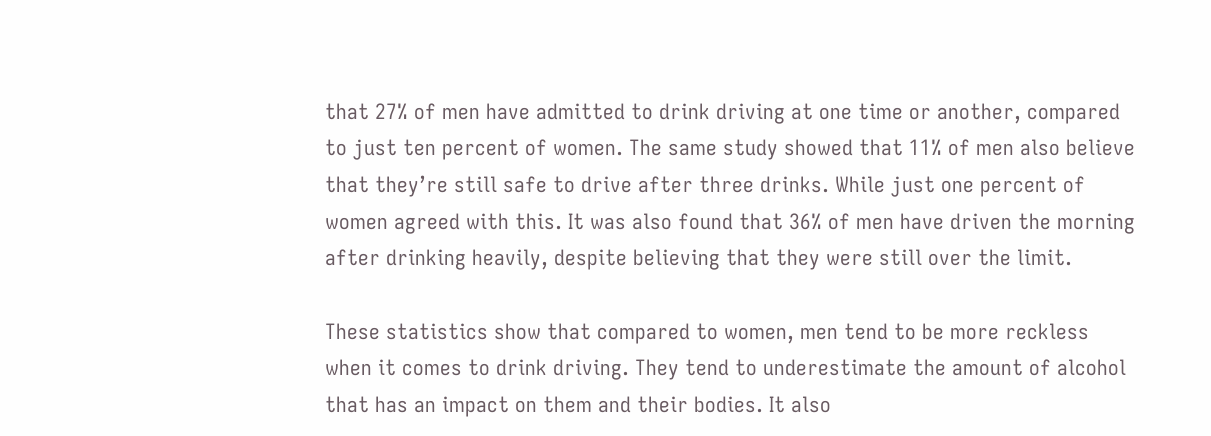that 27% of men have admitted to drink driving at one time or another, compared to just ten percent of women. The same study showed that 11% of men also believe that they’re still safe to drive after three drinks. While just one percent of women agreed with this. It was also found that 36% of men have driven the morning after drinking heavily, despite believing that they were still over the limit.

These statistics show that compared to women, men tend to be more reckless when it comes to drink driving. They tend to underestimate the amount of alcohol that has an impact on them and their bodies. It also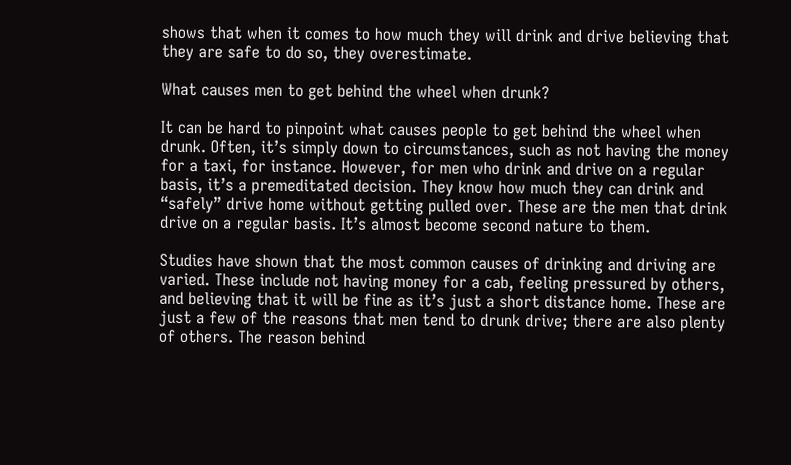shows that when it comes to how much they will drink and drive believing that they are safe to do so, they overestimate.

What causes men to get behind the wheel when drunk?

It can be hard to pinpoint what causes people to get behind the wheel when drunk. Often, it’s simply down to circumstances, such as not having the money for a taxi, for instance. However, for men who drink and drive on a regular basis, it’s a premeditated decision. They know how much they can drink and “safely” drive home without getting pulled over. These are the men that drink drive on a regular basis. It’s almost become second nature to them.

Studies have shown that the most common causes of drinking and driving are varied. These include not having money for a cab, feeling pressured by others, and believing that it will be fine as it’s just a short distance home. These are just a few of the reasons that men tend to drunk drive; there are also plenty of others. The reason behind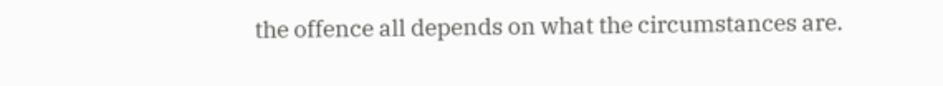the offence all depends on what the circumstances are.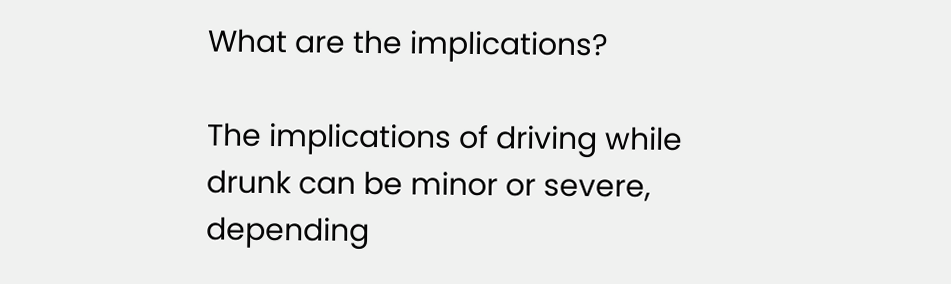What are the implications?

The implications of driving while drunk can be minor or severe, depending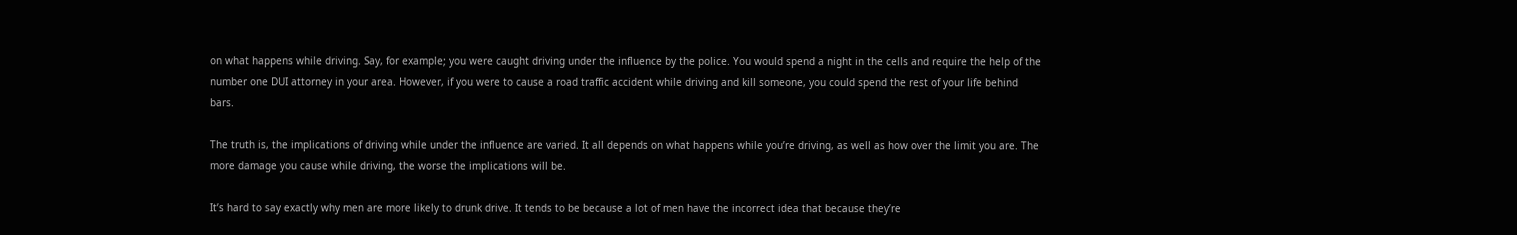on what happens while driving. Say, for example; you were caught driving under the influence by the police. You would spend a night in the cells and require the help of the number one DUI attorney in your area. However, if you were to cause a road traffic accident while driving and kill someone, you could spend the rest of your life behind bars.

The truth is, the implications of driving while under the influence are varied. It all depends on what happens while you’re driving, as well as how over the limit you are. The more damage you cause while driving, the worse the implications will be.

It’s hard to say exactly why men are more likely to drunk drive. It tends to be because a lot of men have the incorrect idea that because they’re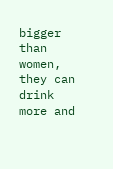bigger than women, they can drink more and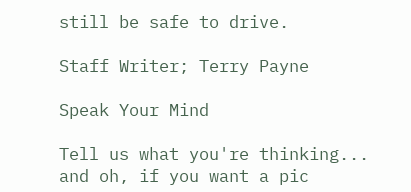still be safe to drive.

Staff Writer; Terry Payne

Speak Your Mind

Tell us what you're thinking...
and oh, if you want a pic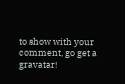to show with your comment, go get a gravatar!